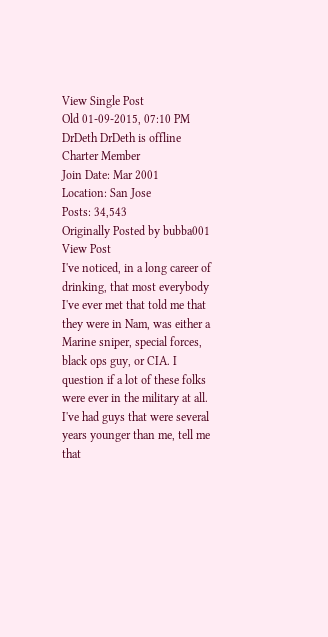View Single Post
Old 01-09-2015, 07:10 PM
DrDeth DrDeth is offline
Charter Member
Join Date: Mar 2001
Location: San Jose
Posts: 34,543
Originally Posted by bubba001 View Post
I've noticed, in a long career of drinking, that most everybody I've ever met that told me that they were in Nam, was either a Marine sniper, special forces, black ops guy, or CIA. I question if a lot of these folks were ever in the military at all. I've had guys that were several years younger than me, tell me that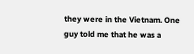they were in the Vietnam. One guy told me that he was a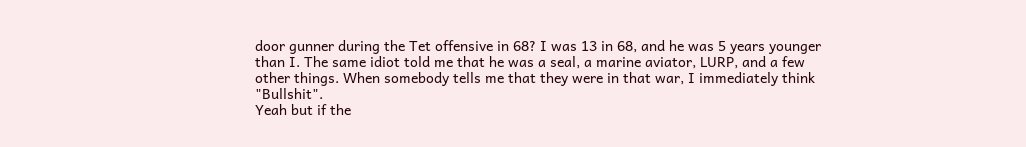door gunner during the Tet offensive in 68? I was 13 in 68, and he was 5 years younger than I. The same idiot told me that he was a seal, a marine aviator, LURP, and a few other things. When somebody tells me that they were in that war, I immediately think "Bullshit".
Yeah but if the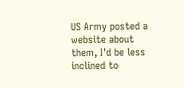US Army posted a website about them, I'd be less inclined to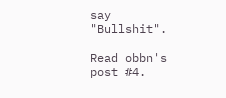say "Bullshit".

Read obbn's post #4.